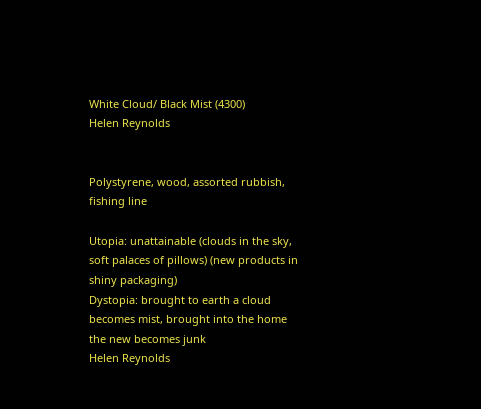White Cloud/ Black Mist (4300)
Helen Reynolds


Polystyrene, wood, assorted rubbish, fishing line

Utopia: unattainable (clouds in the sky, soft palaces of pillows) (new products in shiny packaging)
Dystopia: brought to earth a cloud becomes mist, brought into the home the new becomes junk
Helen Reynolds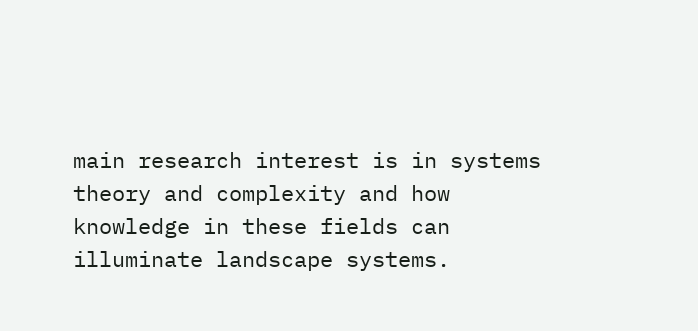main research interest is in systems theory and complexity and how knowledge in these fields can illuminate landscape systems.